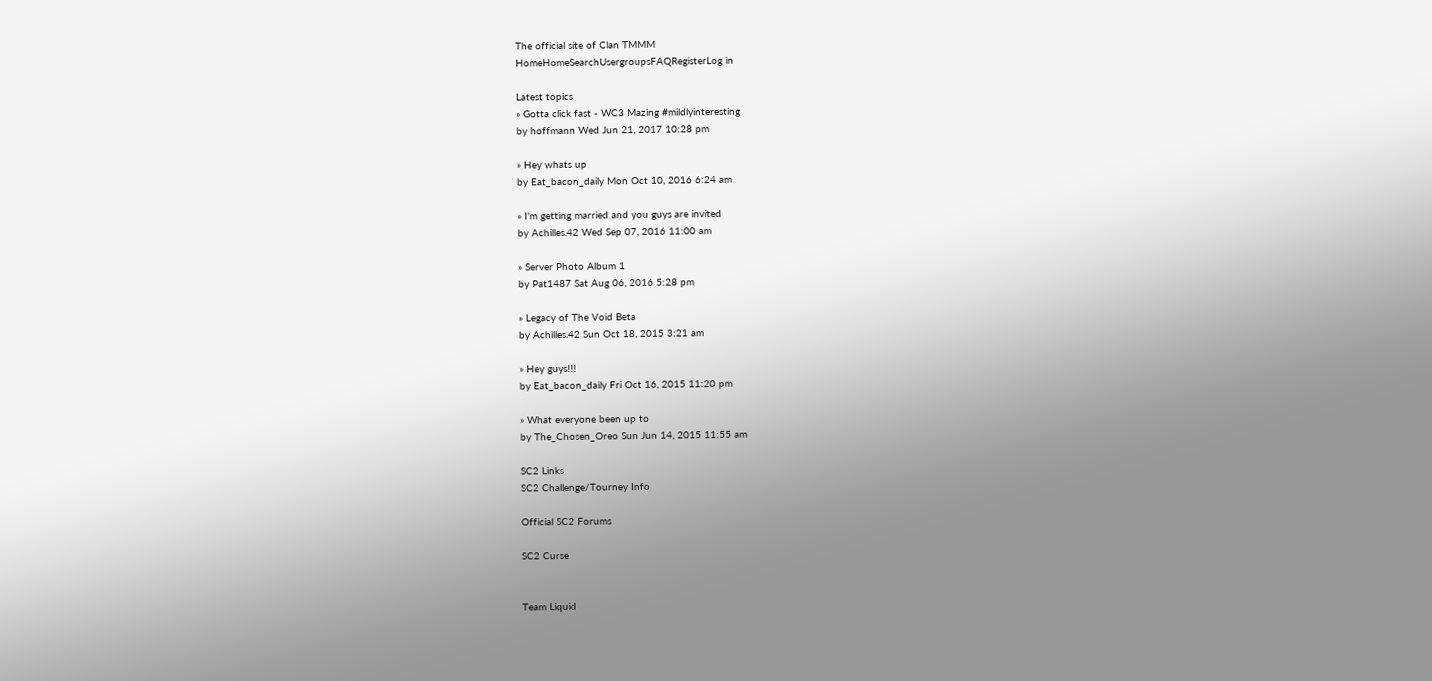The official site of Clan TMMM
HomeHomeSearchUsergroupsFAQRegisterLog in

Latest topics
» Gotta click fast - WC3 Mazing #mildlyinteresting
by hoffmann Wed Jun 21, 2017 10:28 pm

» Hey whats up
by Eat_bacon_daily Mon Oct 10, 2016 6:24 am

» I'm getting married and you guys are invited
by Achilles.42 Wed Sep 07, 2016 11:00 am

» Server Photo Album 1
by Pat1487 Sat Aug 06, 2016 5:28 pm

» Legacy of The Void Beta
by Achilles.42 Sun Oct 18, 2015 3:21 am

» Hey guys!!!
by Eat_bacon_daily Fri Oct 16, 2015 11:20 pm

» What everyone been up to
by The_Chosen_Oreo Sun Jun 14, 2015 11:55 am

SC2 Links
SC2 Challenge/Tourney Info

Official SC2 Forums

SC2 Curse


Team Liquid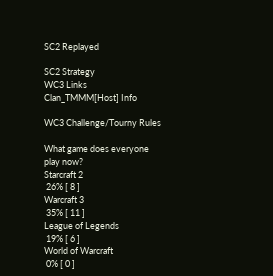SC2 Replayed

SC2 Strategy
WC3 Links
Clan_TMMM[Host] Info

WC3 Challenge/Tourny Rules

What game does everyone play now?
Starcraft 2
 26% [ 8 ]
Warcraft 3
 35% [ 11 ]
League of Legends
 19% [ 6 ]
World of Warcraft
 0% [ 0 ]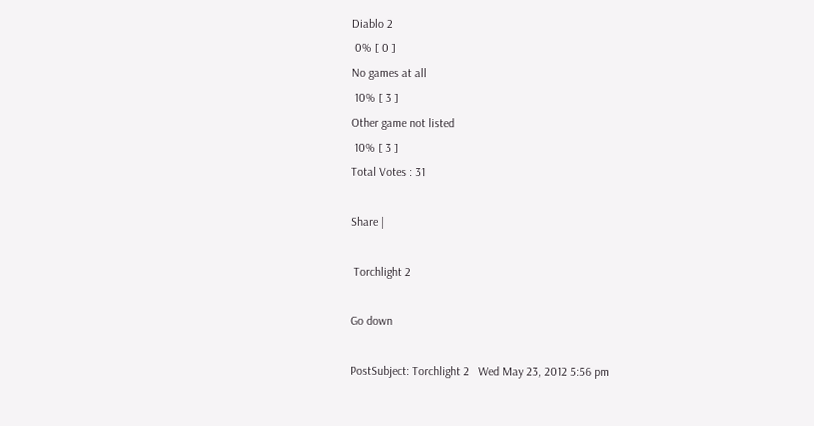Diablo 2
 0% [ 0 ]
No games at all
 10% [ 3 ]
Other game not listed
 10% [ 3 ]
Total Votes : 31

Share |

 Torchlight 2

Go down

PostSubject: Torchlight 2   Wed May 23, 2012 5:56 pm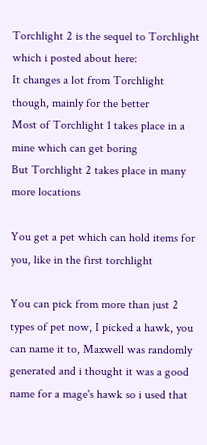Torchlight 2 is the sequel to Torchlight which i posted about here:
It changes a lot from Torchlight though, mainly for the better
Most of Torchlight 1 takes place in a mine which can get boring
But Torchlight 2 takes place in many more locations

You get a pet which can hold items for you, like in the first torchlight

You can pick from more than just 2 types of pet now, I picked a hawk, you can name it to, Maxwell was randomly generated and i thought it was a good name for a mage's hawk so i used that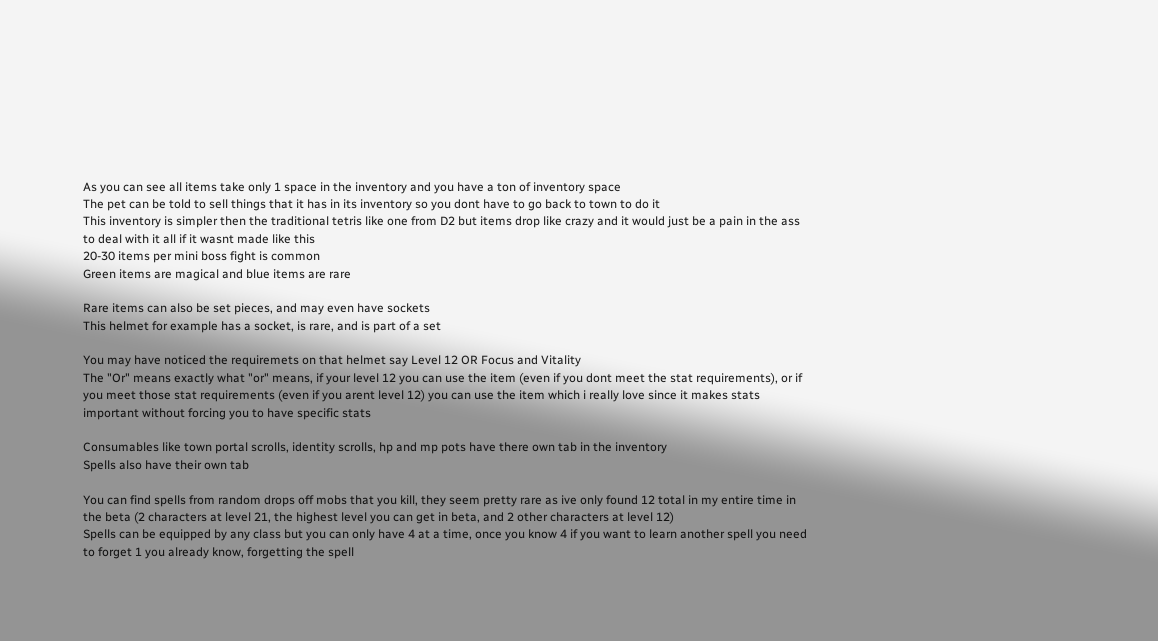As you can see all items take only 1 space in the inventory and you have a ton of inventory space
The pet can be told to sell things that it has in its inventory so you dont have to go back to town to do it
This inventory is simpler then the traditional tetris like one from D2 but items drop like crazy and it would just be a pain in the ass to deal with it all if it wasnt made like this
20-30 items per mini boss fight is common
Green items are magical and blue items are rare

Rare items can also be set pieces, and may even have sockets
This helmet for example has a socket, is rare, and is part of a set

You may have noticed the requiremets on that helmet say Level 12 OR Focus and Vitality
The "Or" means exactly what "or" means, if your level 12 you can use the item (even if you dont meet the stat requirements), or if you meet those stat requirements (even if you arent level 12) you can use the item which i really love since it makes stats important without forcing you to have specific stats

Consumables like town portal scrolls, identity scrolls, hp and mp pots have there own tab in the inventory
Spells also have their own tab

You can find spells from random drops off mobs that you kill, they seem pretty rare as ive only found 12 total in my entire time in the beta (2 characters at level 21, the highest level you can get in beta, and 2 other characters at level 12)
Spells can be equipped by any class but you can only have 4 at a time, once you know 4 if you want to learn another spell you need to forget 1 you already know, forgetting the spell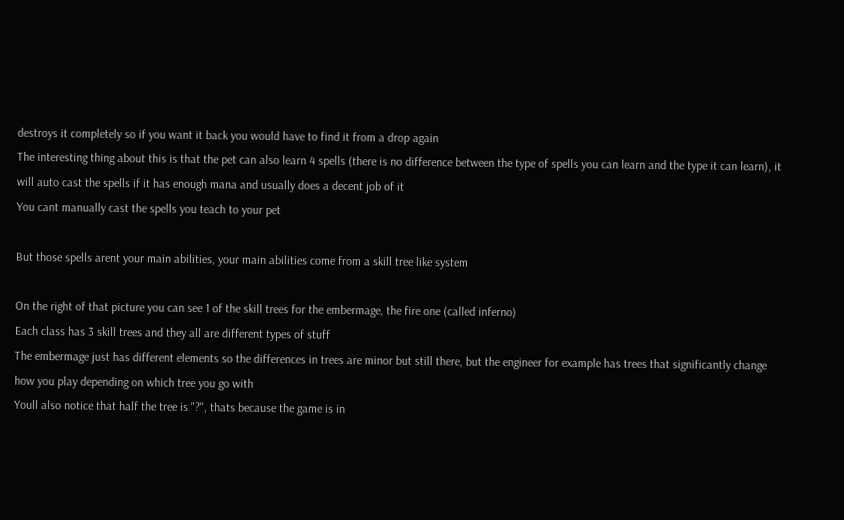destroys it completely so if you want it back you would have to find it from a drop again
The interesting thing about this is that the pet can also learn 4 spells (there is no difference between the type of spells you can learn and the type it can learn), it will auto cast the spells if it has enough mana and usually does a decent job of it
You cant manually cast the spells you teach to your pet

But those spells arent your main abilities, your main abilities come from a skill tree like system

On the right of that picture you can see 1 of the skill trees for the embermage, the fire one (called inferno)
Each class has 3 skill trees and they all are different types of stuff
The embermage just has different elements so the differences in trees are minor but still there, but the engineer for example has trees that significantly change how you play depending on which tree you go with
Youll also notice that half the tree is "?", thats because the game is in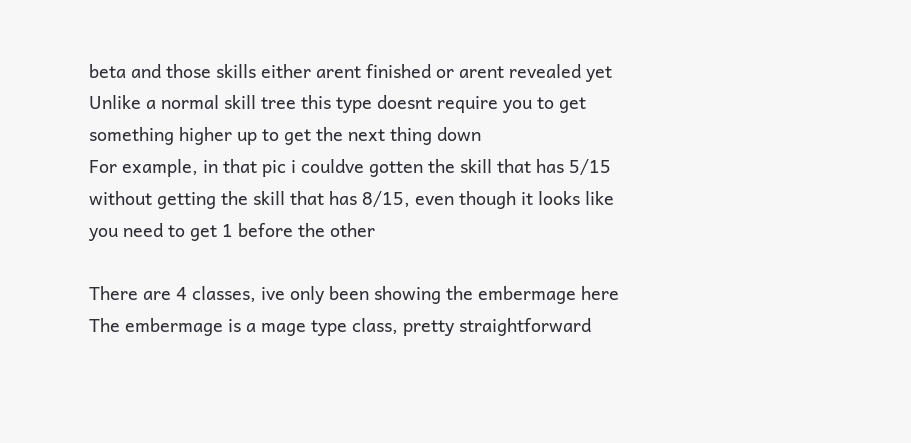beta and those skills either arent finished or arent revealed yet
Unlike a normal skill tree this type doesnt require you to get something higher up to get the next thing down
For example, in that pic i couldve gotten the skill that has 5/15 without getting the skill that has 8/15, even though it looks like you need to get 1 before the other

There are 4 classes, ive only been showing the embermage here
The embermage is a mage type class, pretty straightforward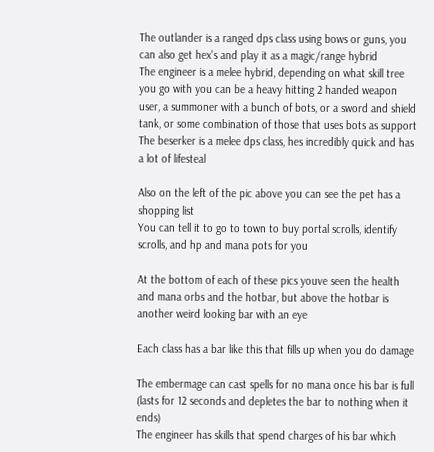The outlander is a ranged dps class using bows or guns, you can also get hex's and play it as a magic/range hybrid
The engineer is a melee hybrid, depending on what skill tree you go with you can be a heavy hitting 2 handed weapon user, a summoner with a bunch of bots, or a sword and shield tank, or some combination of those that uses bots as support
The beserker is a melee dps class, hes incredibly quick and has a lot of lifesteal

Also on the left of the pic above you can see the pet has a shopping list
You can tell it to go to town to buy portal scrolls, identify scrolls, and hp and mana pots for you

At the bottom of each of these pics youve seen the health and mana orbs and the hotbar, but above the hotbar is another weird looking bar with an eye

Each class has a bar like this that fills up when you do damage

The embermage can cast spells for no mana once his bar is full (lasts for 12 seconds and depletes the bar to nothing when it ends)
The engineer has skills that spend charges of his bar which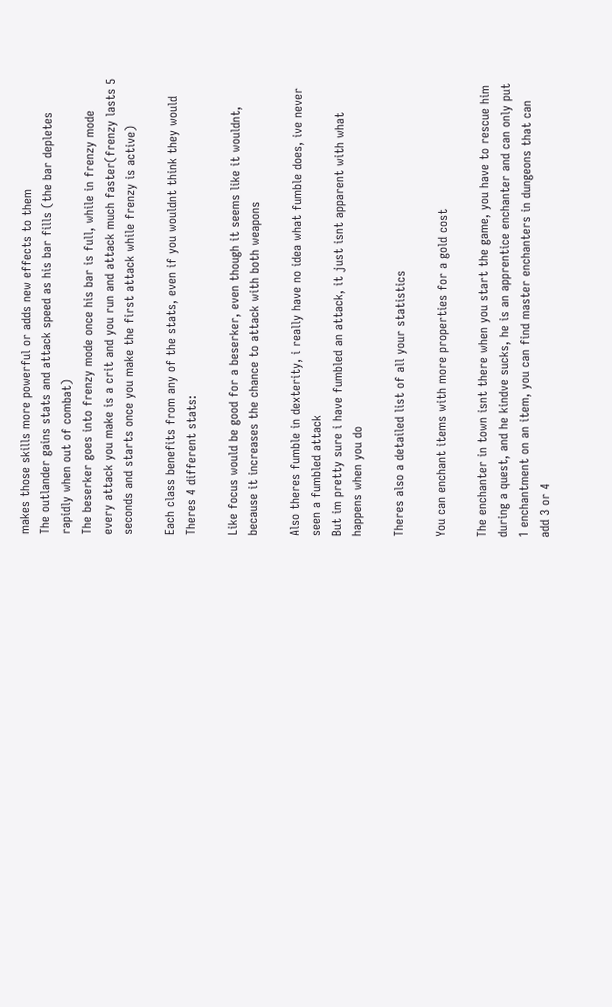makes those skills more powerful or adds new effects to them
The outlander gains stats and attack speed as his bar fills (the bar depletes rapidly when out of combat)
The beserker goes into frenzy mode once his bar is full, while in frenzy mode every attack you make is a crit and you run and attack much faster(frenzy lasts 5 seconds and starts once you make the first attack while frenzy is active)

Each class benefits from any of the stats, even if you wouldnt think they would
Theres 4 different stats:

Like focus would be good for a beserker, even though it seems like it wouldnt, because it increases the chance to attack with both weapons

Also theres fumble in dexterity, i really have no idea what fumble does, ive never seen a fumbled attack
But im pretty sure i have fumbled an attack, it just isnt apparent with what happens when you do

Theres also a detailed list of all your statistics

You can enchant items with more properties for a gold cost

The enchanter in town isnt there when you start the game, you have to rescue him during a quest, and he kindve sucks, he is an apprentice enchanter and can only put 1 enchantment on an item, you can find master enchanters in dungeons that can add 3 or 4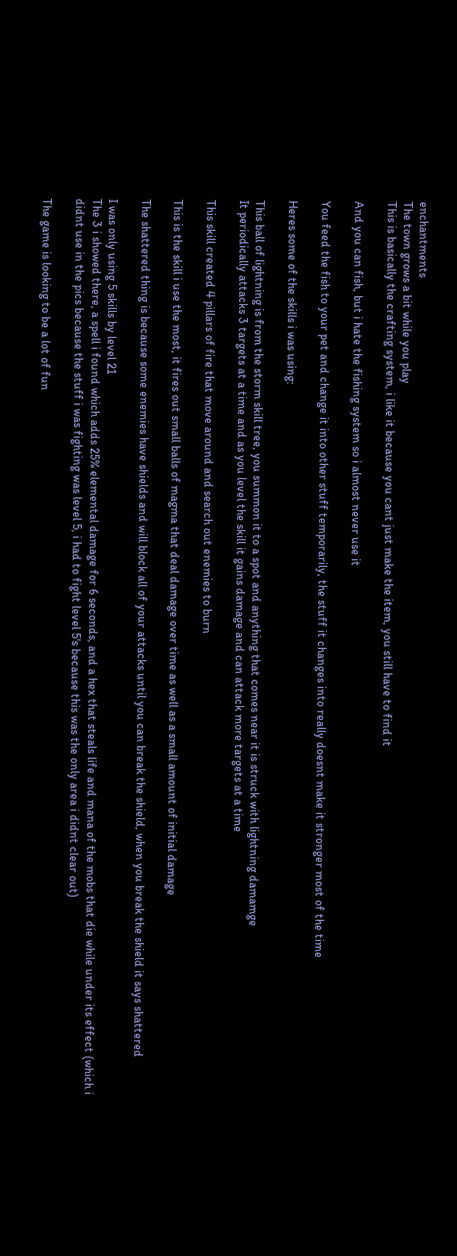enchantments
The town grows a bit while you play
This is basically the crafting system, i like it because you cant just make the item, you still have to find it

And you can fish, but i hate the fishing system so i almost never use it

You feed the fish to your pet and change it into other stuff temporarily, the stuff it changes into really doesnt make it stronger most of the time

Heres some of the skills i was using:

This ball of lightning is from the storm skill tree, you summon it to a spot and anything that comes near it is struck with lightning damamge
It periodically attacks 3 targets at a time and as you level the skill it gains damage and can attack more targets at a time

This skill created 4 pillars of fire that move around and search out enemies to burn

This is the skill i use the most, it fires out small balls of magma that deal damage over time as well as a small amount of initial damage

The shattered thing is because some enemies have shields and will block all of your attacks until you can break the shield, when you break the shield it says shattered

I was only using 5 skills by level 21
The 3 i showed there, a spell i found which adds 25% elemental damage for 6 seconds, and a hex that steals life and mana of the mobs that die while under its effect (which i didnt use in the pics because the stuff i was fighting was level 5, i had to fight level 5's because this was the only area i didnt clear out)

The game is looking to be a lot of fun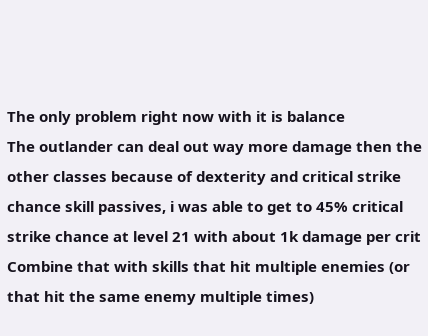The only problem right now with it is balance
The outlander can deal out way more damage then the other classes because of dexterity and critical strike chance skill passives, i was able to get to 45% critical strike chance at level 21 with about 1k damage per crit
Combine that with skills that hit multiple enemies (or that hit the same enemy multiple times)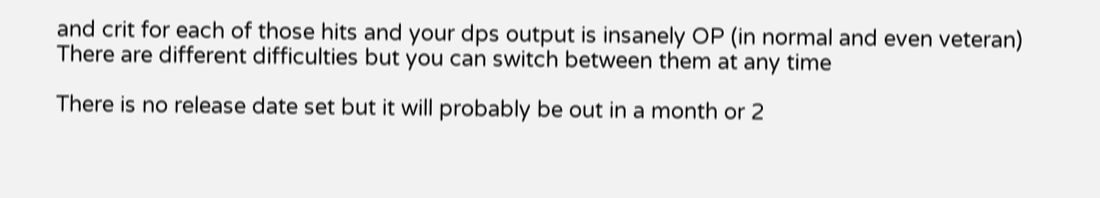and crit for each of those hits and your dps output is insanely OP (in normal and even veteran)
There are different difficulties but you can switch between them at any time

There is no release date set but it will probably be out in a month or 2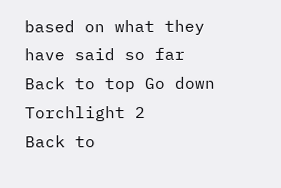based on what they have said so far
Back to top Go down
Torchlight 2
Back to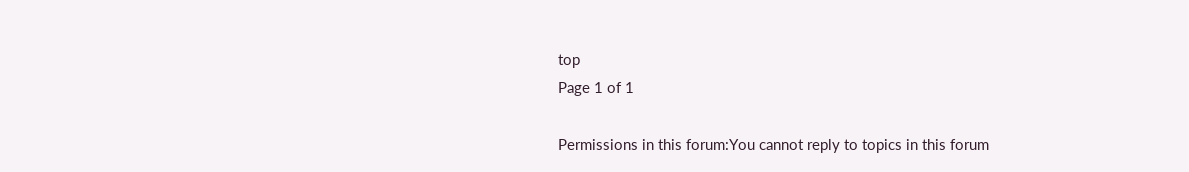top
Page 1 of 1

Permissions in this forum:You cannot reply to topics in this forum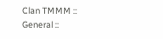Clan TMMM :: General ::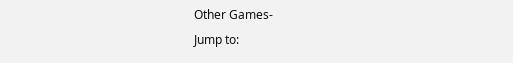Other Games-
Jump to: